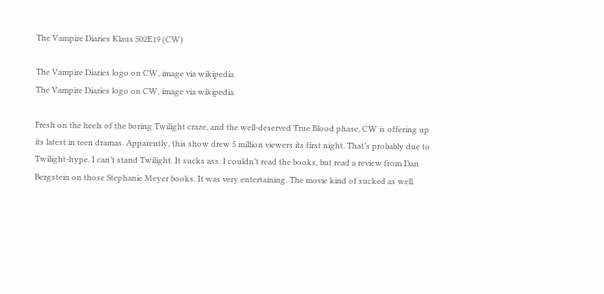The Vampire Diaries Klaus S02E19 (CW)

The Vampire Diaries logo on CW, image via wikipedia
The Vampire Diaries logo on CW, image via wikipedia

Fresh on the heels of the boring Twilight craze, and the well-deserved True Blood phase, CW is offering up its latest in teen dramas. Apparently, this show drew 5 million viewers its first night. That’s probably due to Twilight-hype. I can’t stand Twilight. It sucks ass. I couldn’t read the books, but read a review from Dan Bergstein on those Stephanie Meyer books. It was very entertaining. The movie kind of sucked as well.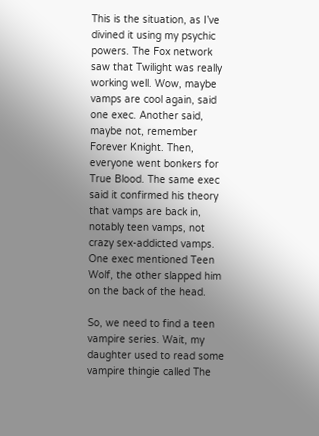This is the situation, as I’ve divined it using my psychic powers. The Fox network saw that Twilight was really working well. Wow, maybe vamps are cool again, said one exec. Another said, maybe not, remember Forever Knight. Then, everyone went bonkers for True Blood. The same exec said it confirmed his theory that vamps are back in, notably teen vamps, not crazy sex-addicted vamps. One exec mentioned Teen Wolf, the other slapped him on the back of the head.

So, we need to find a teen vampire series. Wait, my daughter used to read some vampire thingie called The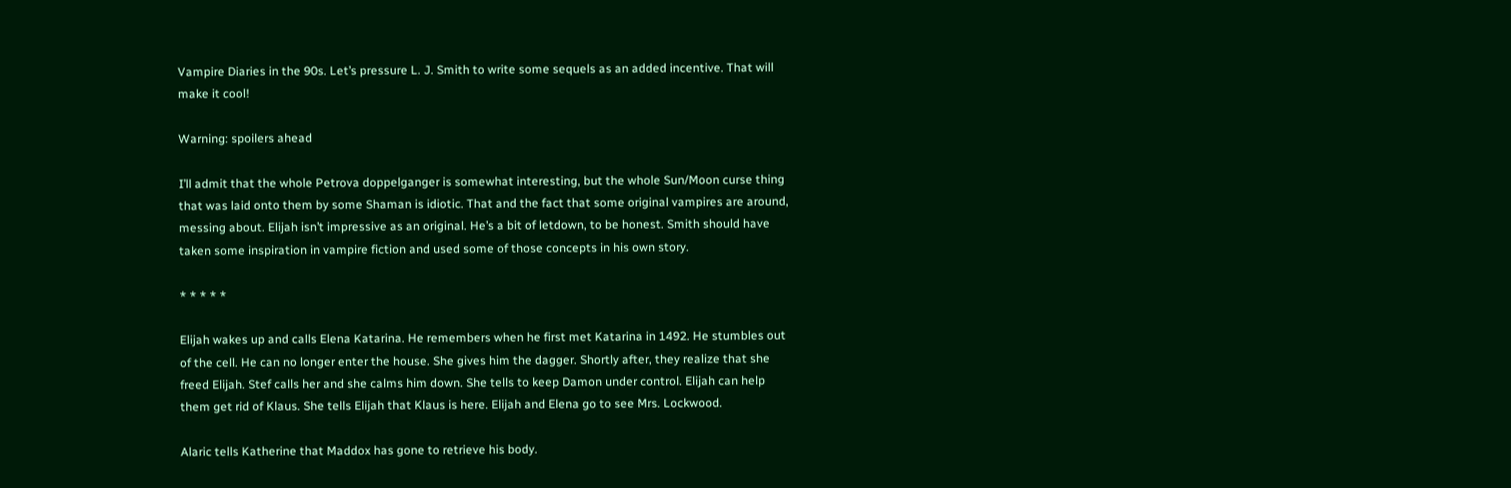Vampire Diaries in the 90s. Let’s pressure L. J. Smith to write some sequels as an added incentive. That will make it cool!

Warning: spoilers ahead

I’ll admit that the whole Petrova doppelganger is somewhat interesting, but the whole Sun/Moon curse thing that was laid onto them by some Shaman is idiotic. That and the fact that some original vampires are around, messing about. Elijah isn’t impressive as an original. He’s a bit of letdown, to be honest. Smith should have taken some inspiration in vampire fiction and used some of those concepts in his own story.

* * * * *

Elijah wakes up and calls Elena Katarina. He remembers when he first met Katarina in 1492. He stumbles out of the cell. He can no longer enter the house. She gives him the dagger. Shortly after, they realize that she freed Elijah. Stef calls her and she calms him down. She tells to keep Damon under control. Elijah can help them get rid of Klaus. She tells Elijah that Klaus is here. Elijah and Elena go to see Mrs. Lockwood.

Alaric tells Katherine that Maddox has gone to retrieve his body.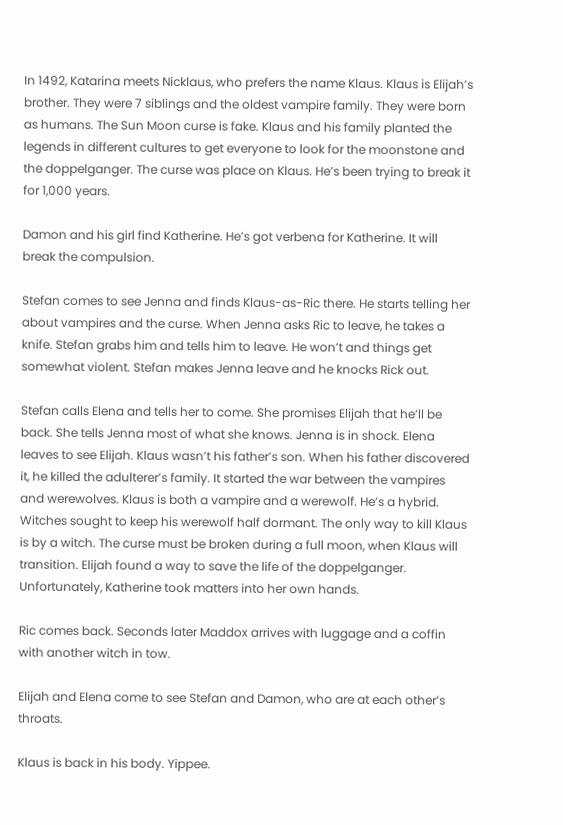In 1492, Katarina meets Nicklaus, who prefers the name Klaus. Klaus is Elijah’s brother. They were 7 siblings and the oldest vampire family. They were born as humans. The Sun Moon curse is fake. Klaus and his family planted the legends in different cultures to get everyone to look for the moonstone and the doppelganger. The curse was place on Klaus. He’s been trying to break it for 1,000 years.

Damon and his girl find Katherine. He’s got verbena for Katherine. It will break the compulsion.

Stefan comes to see Jenna and finds Klaus-as-Ric there. He starts telling her about vampires and the curse. When Jenna asks Ric to leave, he takes a knife. Stefan grabs him and tells him to leave. He won’t and things get somewhat violent. Stefan makes Jenna leave and he knocks Rick out.

Stefan calls Elena and tells her to come. She promises Elijah that he’ll be back. She tells Jenna most of what she knows. Jenna is in shock. Elena leaves to see Elijah. Klaus wasn’t his father’s son. When his father discovered it, he killed the adulterer’s family. It started the war between the vampires and werewolves. Klaus is both a vampire and a werewolf. He’s a hybrid. Witches sought to keep his werewolf half dormant. The only way to kill Klaus is by a witch. The curse must be broken during a full moon, when Klaus will transition. Elijah found a way to save the life of the doppelganger. Unfortunately, Katherine took matters into her own hands.

Ric comes back. Seconds later Maddox arrives with luggage and a coffin with another witch in tow.

Elijah and Elena come to see Stefan and Damon, who are at each other’s throats.

Klaus is back in his body. Yippee.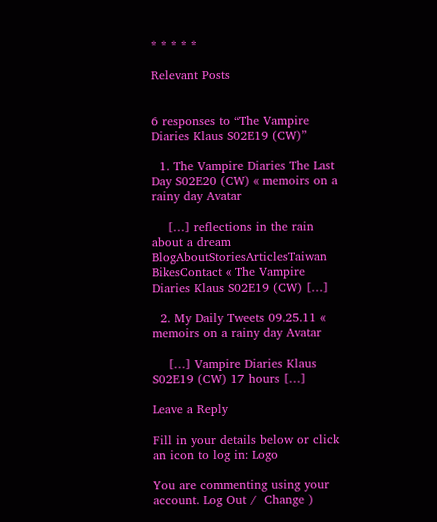* * * * *

Relevant Posts


6 responses to “The Vampire Diaries Klaus S02E19 (CW)”

  1. The Vampire Diaries The Last Day S02E20 (CW) « memoirs on a rainy day Avatar

    […] reflections in the rain about a dream BlogAboutStoriesArticlesTaiwan BikesContact « The Vampire Diaries Klaus S02E19 (CW) […]

  2. My Daily Tweets 09.25.11 « memoirs on a rainy day Avatar

    […] Vampire Diaries Klaus S02E19 (CW) 17 hours […]

Leave a Reply

Fill in your details below or click an icon to log in: Logo

You are commenting using your account. Log Out /  Change )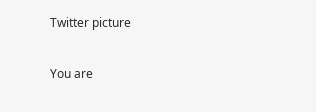Twitter picture

You are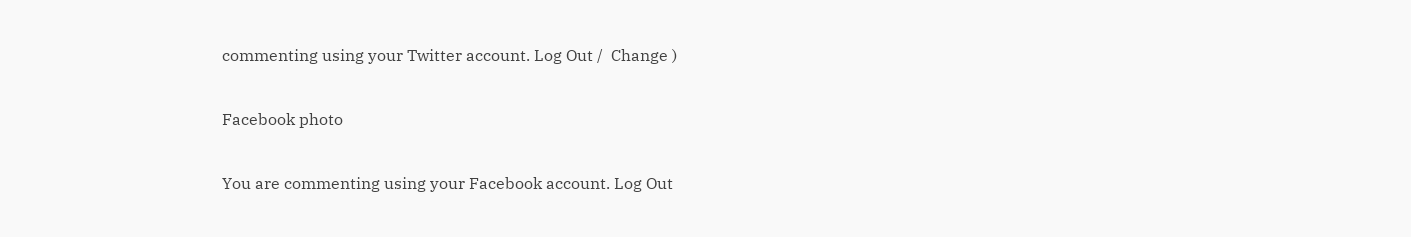commenting using your Twitter account. Log Out /  Change )

Facebook photo

You are commenting using your Facebook account. Log Out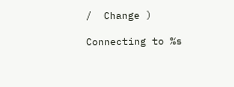/  Change )

Connecting to %s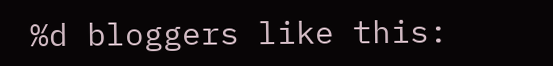%d bloggers like this: